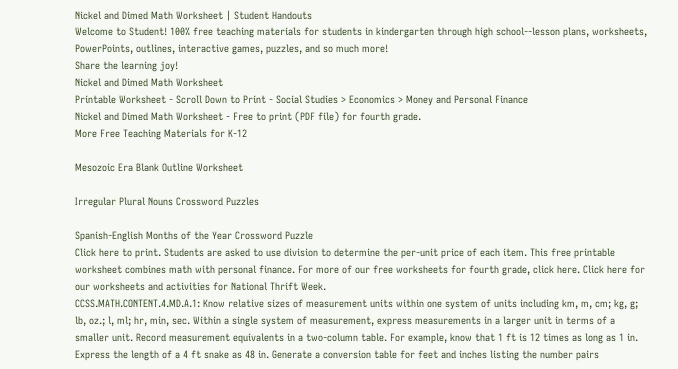Nickel and Dimed Math Worksheet | Student Handouts
Welcome to Student! 100% free teaching materials for students in kindergarten through high school--lesson plans, worksheets, PowerPoints, outlines, interactive games, puzzles, and so much more!
Share the learning joy!
Nickel and Dimed Math Worksheet
Printable Worksheet - Scroll Down to Print - Social Studies > Economics > Money and Personal Finance
Nickel and Dimed Math Worksheet - Free to print (PDF file) for fourth grade.
More Free Teaching Materials for K-12

Mesozoic Era Blank Outline Worksheet

Irregular Plural Nouns Crossword Puzzles

Spanish-English Months of the Year Crossword Puzzle
Click here to print. Students are asked to use division to determine the per-unit price of each item. This free printable worksheet combines math with personal finance. For more of our free worksheets for fourth grade, click here. Click here for our worksheets and activities for National Thrift Week.
CCSS.MATH.CONTENT.4.MD.A.1: Know relative sizes of measurement units within one system of units including km, m, cm; kg, g; lb, oz.; l, ml; hr, min, sec. Within a single system of measurement, express measurements in a larger unit in terms of a smaller unit. Record measurement equivalents in a two-column table. For example, know that 1 ft is 12 times as long as 1 in. Express the length of a 4 ft snake as 48 in. Generate a conversion table for feet and inches listing the number pairs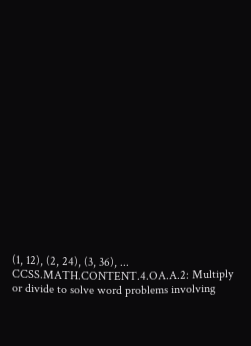(1, 12), (2, 24), (3, 36), ...
CCSS.MATH.CONTENT.4.OA.A.2: Multiply or divide to solve word problems involving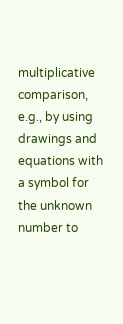multiplicative comparison, e.g., by using drawings and equations with a symbol for the unknown number to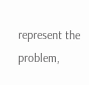represent the problem,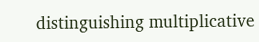distinguishing multiplicative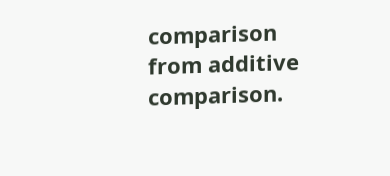comparison from additive comparison.